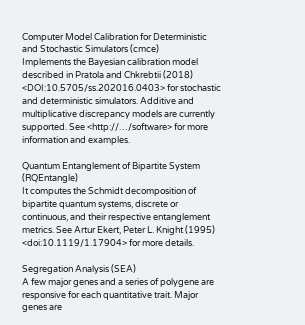Computer Model Calibration for Deterministic and Stochastic Simulators (cmce)
Implements the Bayesian calibration model described in Pratola and Chkrebtii (2018) <DOI:10.5705/ss.202016.0403> for stochastic and deterministic simulators. Additive and multiplicative discrepancy models are currently supported. See <http://…/software> for more information and examples.

Quantum Entanglement of Bipartite System (RQEntangle)
It computes the Schmidt decomposition of bipartite quantum systems, discrete or continuous, and their respective entanglement metrics. See Artur Ekert, Peter L. Knight (1995) <doi:10.1119/1.17904> for more details.

Segregation Analysis (SEA)
A few major genes and a series of polygene are responsive for each quantitative trait. Major genes are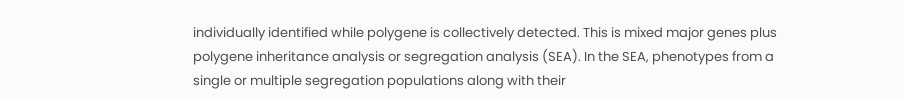individually identified while polygene is collectively detected. This is mixed major genes plus polygene inheritance analysis or segregation analysis (SEA). In the SEA, phenotypes from a single or multiple segregation populations along with their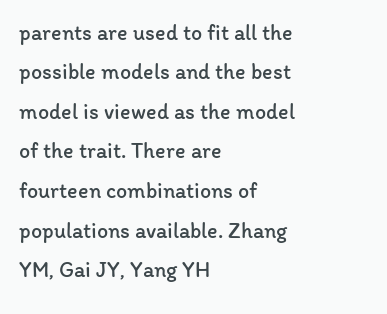parents are used to fit all the possible models and the best model is viewed as the model of the trait. There are fourteen combinations of populations available. Zhang YM, Gai JY, Yang YH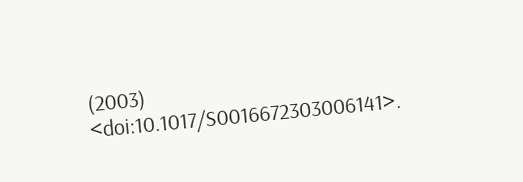(2003) <doi:10.1017/S0016672303006141>.